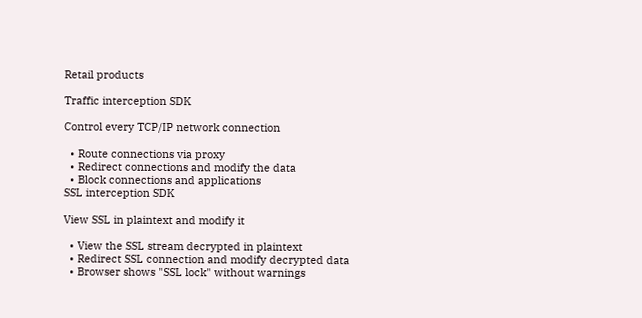Retail products

Traffic interception SDK

Control every TCP/IP network connection

  • Route connections via proxy
  • Redirect connections and modify the data
  • Block connections and applications
SSL interception SDK

View SSL in plaintext and modify it

  • View the SSL stream decrypted in plaintext
  • Redirect SSL connection and modify decrypted data
  • Browser shows "SSL lock" without warnings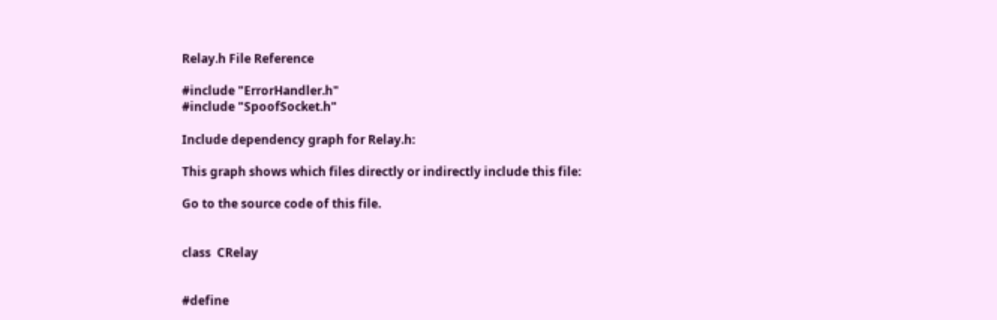Relay.h File Reference

#include "ErrorHandler.h"
#include "SpoofSocket.h"

Include dependency graph for Relay.h:

This graph shows which files directly or indirectly include this file:

Go to the source code of this file.


class  CRelay


#define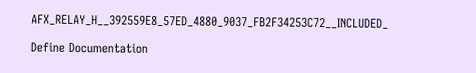AFX_RELAY_H__392559E8_57ED_4880_9037_FB2F34253C72__INCLUDED_

Define Documentation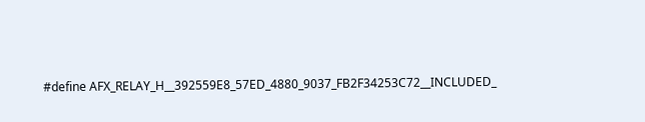#define AFX_RELAY_H__392559E8_57ED_4880_9037_FB2F34253C72__INCLUDED_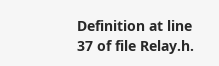Definition at line 37 of file Relay.h.